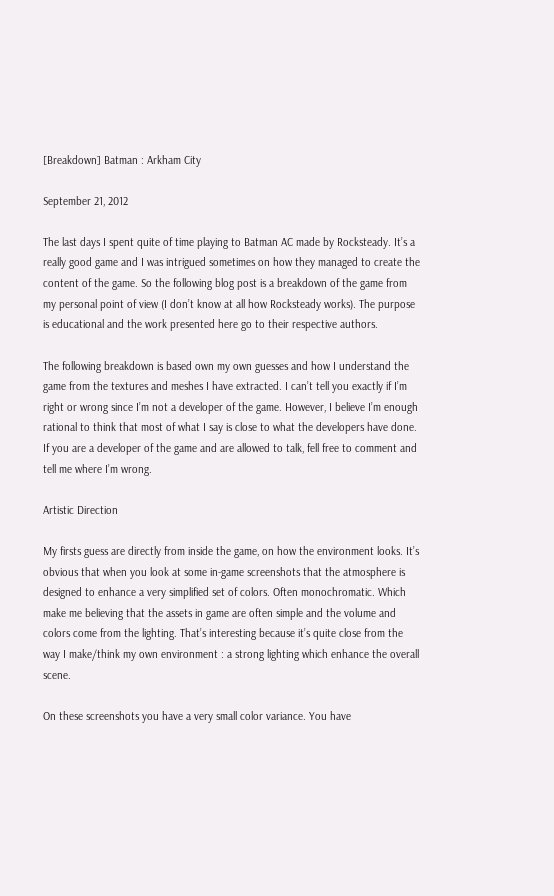[Breakdown] Batman : Arkham City

September 21, 2012

The last days I spent quite of time playing to Batman AC made by Rocksteady. It’s a really good game and I was intrigued sometimes on how they managed to create the content of the game. So the following blog post is a breakdown of the game from my personal point of view (I don’t know at all how Rocksteady works). The purpose is educational and the work presented here go to their respective authors.

The following breakdown is based own my own guesses and how I understand the game from the textures and meshes I have extracted. I can’t tell you exactly if I’m right or wrong since I’m not a developer of the game. However, I believe I’m enough rational to think that most of what I say is close to what the developers have done. If you are a developer of the game and are allowed to talk, fell free to comment and tell me where I’m wrong.

Artistic Direction

My firsts guess are directly from inside the game, on how the environment looks. It’s obvious that when you look at some in-game screenshots that the atmosphere is designed to enhance a very simplified set of colors. Often monochromatic. Which make me believing that the assets in game are often simple and the volume and colors come from the lighting. That’s interesting because it’s quite close from the way I make/think my own environment : a strong lighting which enhance the overall scene.

On these screenshots you have a very small color variance. You have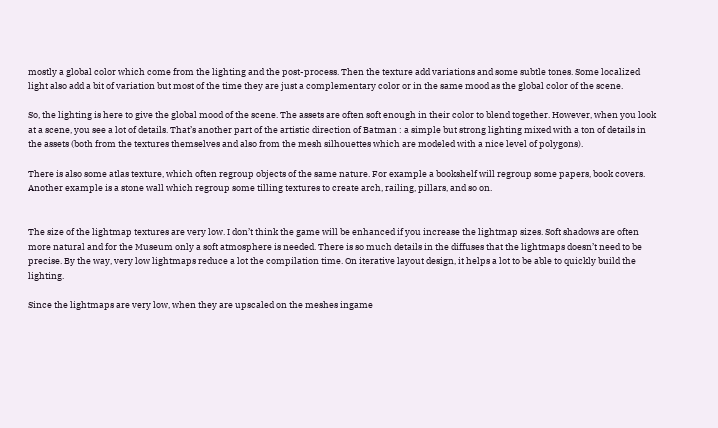mostly a global color which come from the lighting and the post-process. Then the texture add variations and some subtle tones. Some localized light also add a bit of variation but most of the time they are just a complementary color or in the same mood as the global color of the scene.

So, the lighting is here to give the global mood of the scene. The assets are often soft enough in their color to blend together. However, when you look at a scene, you see a lot of details. That’s another part of the artistic direction of Batman : a simple but strong lighting mixed with a ton of details in the assets (both from the textures themselves and also from the mesh silhouettes which are modeled with a nice level of polygons).

There is also some atlas texture, which often regroup objects of the same nature. For example a bookshelf will regroup some papers, book covers. Another example is a stone wall which regroup some tilling textures to create arch, railing, pillars, and so on.


The size of the lightmap textures are very low. I don’t think the game will be enhanced if you increase the lightmap sizes. Soft shadows are often more natural and for the Museum only a soft atmosphere is needed. There is so much details in the diffuses that the lightmaps doesn’t need to be precise. By the way, very low lightmaps reduce a lot the compilation time. On iterative layout design, it helps a lot to be able to quickly build the lighting.

Since the lightmaps are very low, when they are upscaled on the meshes ingame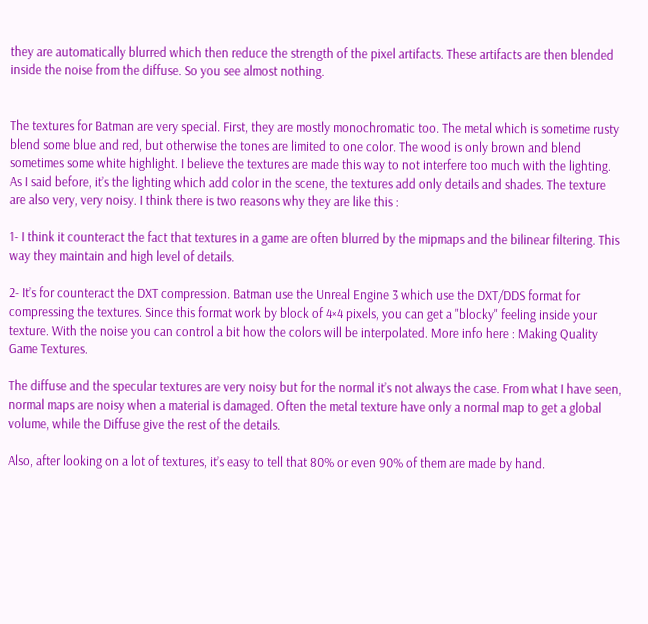they are automatically blurred which then reduce the strength of the pixel artifacts. These artifacts are then blended inside the noise from the diffuse. So you see almost nothing.


The textures for Batman are very special. First, they are mostly monochromatic too. The metal which is sometime rusty blend some blue and red, but otherwise the tones are limited to one color. The wood is only brown and blend sometimes some white highlight. I believe the textures are made this way to not interfere too much with the lighting. As I said before, it’s the lighting which add color in the scene, the textures add only details and shades. The texture are also very, very noisy. I think there is two reasons why they are like this :

1- I think it counteract the fact that textures in a game are often blurred by the mipmaps and the bilinear filtering. This way they maintain and high level of details.

2- It’s for counteract the DXT compression. Batman use the Unreal Engine 3 which use the DXT/DDS format for compressing the textures. Since this format work by block of 4×4 pixels, you can get a "blocky" feeling inside your texture. With the noise you can control a bit how the colors will be interpolated. More info here : Making Quality Game Textures.

The diffuse and the specular textures are very noisy but for the normal it’s not always the case. From what I have seen, normal maps are noisy when a material is damaged. Often the metal texture have only a normal map to get a global volume, while the Diffuse give the rest of the details.

Also, after looking on a lot of textures, it’s easy to tell that 80% or even 90% of them are made by hand.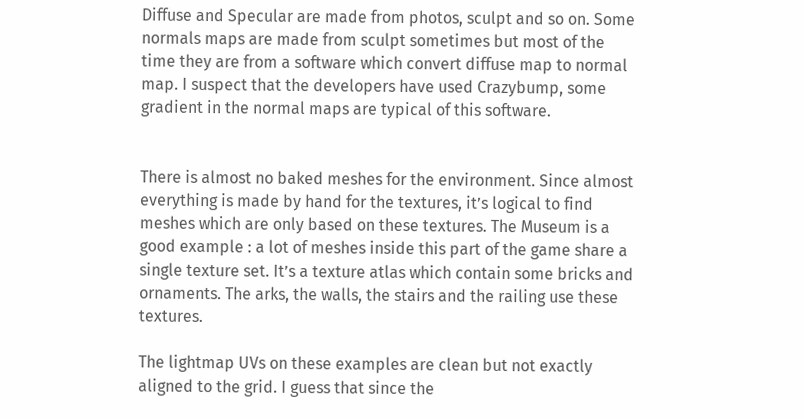Diffuse and Specular are made from photos, sculpt and so on. Some normals maps are made from sculpt sometimes but most of the time they are from a software which convert diffuse map to normal map. I suspect that the developers have used Crazybump, some gradient in the normal maps are typical of this software.


There is almost no baked meshes for the environment. Since almost everything is made by hand for the textures, it’s logical to find meshes which are only based on these textures. The Museum is a good example : a lot of meshes inside this part of the game share a single texture set. It’s a texture atlas which contain some bricks and ornaments. The arks, the walls, the stairs and the railing use these textures.

The lightmap UVs on these examples are clean but not exactly aligned to the grid. I guess that since the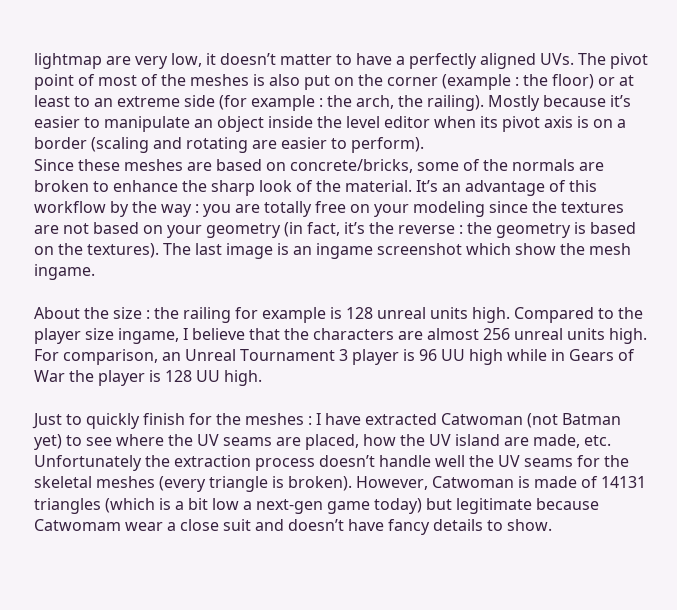lightmap are very low, it doesn’t matter to have a perfectly aligned UVs. The pivot point of most of the meshes is also put on the corner (example : the floor) or at least to an extreme side (for example : the arch, the railing). Mostly because it’s easier to manipulate an object inside the level editor when its pivot axis is on a border (scaling and rotating are easier to perform).
Since these meshes are based on concrete/bricks, some of the normals are broken to enhance the sharp look of the material. It’s an advantage of this workflow by the way : you are totally free on your modeling since the textures are not based on your geometry (in fact, it’s the reverse : the geometry is based on the textures). The last image is an ingame screenshot which show the mesh ingame.

About the size : the railing for example is 128 unreal units high. Compared to the player size ingame, I believe that the characters are almost 256 unreal units high. For comparison, an Unreal Tournament 3 player is 96 UU high while in Gears of War the player is 128 UU high.

Just to quickly finish for the meshes : I have extracted Catwoman (not Batman yet) to see where the UV seams are placed, how the UV island are made, etc. Unfortunately the extraction process doesn’t handle well the UV seams for the skeletal meshes (every triangle is broken). However, Catwoman is made of 14131 triangles (which is a bit low a next-gen game today) but legitimate because Catwomam wear a close suit and doesn’t have fancy details to show.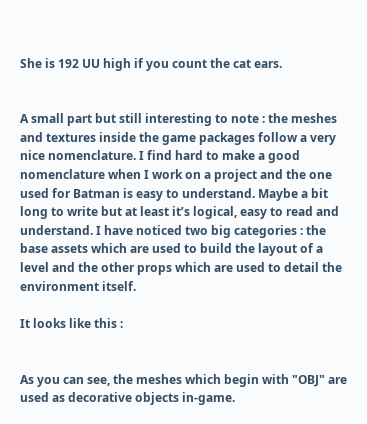She is 192 UU high if you count the cat ears.


A small part but still interesting to note : the meshes and textures inside the game packages follow a very nice nomenclature. I find hard to make a good nomenclature when I work on a project and the one used for Batman is easy to understand. Maybe a bit long to write but at least it’s logical, easy to read and understand. I have noticed two big categories : the base assets which are used to build the layout of a level and the other props which are used to detail the environment itself.

It looks like this :


As you can see, the meshes which begin with "OBJ" are used as decorative objects in-game.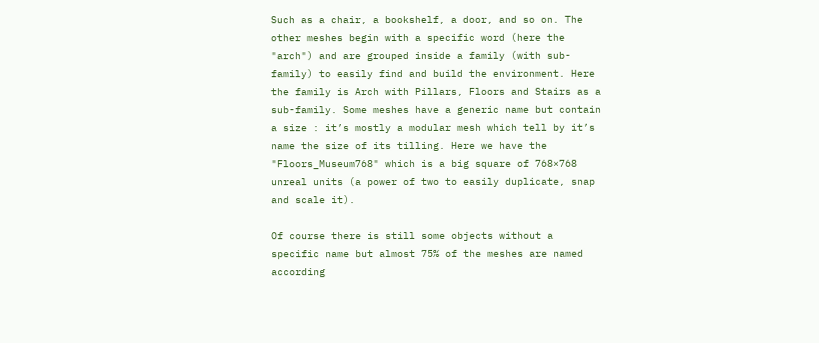Such as a chair, a bookshelf, a door, and so on. The other meshes begin with a specific word (here the "arch") and are grouped inside a family (with sub-family) to easily find and build the environment. Here the family is Arch with Pillars, Floors and Stairs as a sub-family. Some meshes have a generic name but contain a size : it’s mostly a modular mesh which tell by it’s name the size of its tilling. Here we have the "Floors_Museum768" which is a big square of 768×768 unreal units (a power of two to easily duplicate, snap and scale it).

Of course there is still some objects without a specific name but almost 75% of the meshes are named according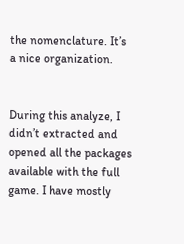the nomenclature. It’s a nice organization.


During this analyze, I didn’t extracted and opened all the packages available with the full game. I have mostly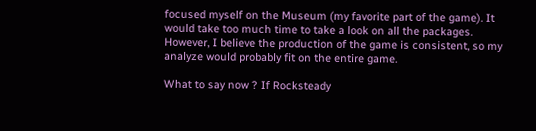focused myself on the Museum (my favorite part of the game). It would take too much time to take a look on all the packages. However, I believe the production of the game is consistent, so my analyze would probably fit on the entire game.

What to say now ? If Rocksteady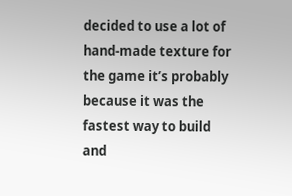decided to use a lot of hand-made texture for the game it’s probably because it was the fastest way to build and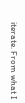iterate. From what I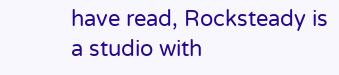have read, Rocksteady is a studio with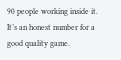90 people working inside it. It’s an honest number for a good quality game.